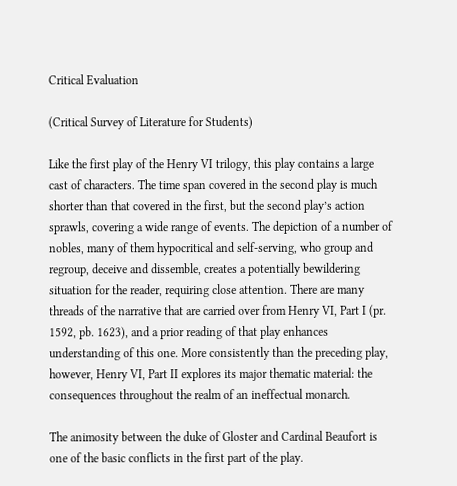Critical Evaluation

(Critical Survey of Literature for Students)

Like the first play of the Henry VI trilogy, this play contains a large cast of characters. The time span covered in the second play is much shorter than that covered in the first, but the second play’s action sprawls, covering a wide range of events. The depiction of a number of nobles, many of them hypocritical and self-serving, who group and regroup, deceive and dissemble, creates a potentially bewildering situation for the reader, requiring close attention. There are many threads of the narrative that are carried over from Henry VI, Part I (pr. 1592, pb. 1623), and a prior reading of that play enhances understanding of this one. More consistently than the preceding play, however, Henry VI, Part II explores its major thematic material: the consequences throughout the realm of an ineffectual monarch.

The animosity between the duke of Gloster and Cardinal Beaufort is one of the basic conflicts in the first part of the play.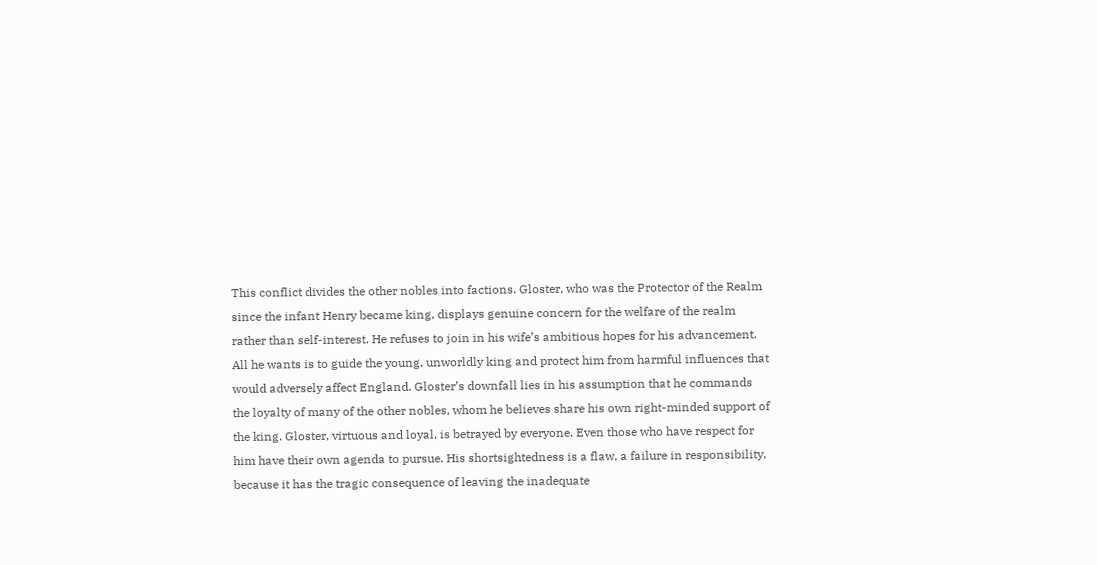This conflict divides the other nobles into factions. Gloster, who was the Protector of the Realm since the infant Henry became king, displays genuine concern for the welfare of the realm rather than self-interest. He refuses to join in his wife’s ambitious hopes for his advancement. All he wants is to guide the young, unworldly king and protect him from harmful influences that would adversely affect England. Gloster’s downfall lies in his assumption that he commands the loyalty of many of the other nobles, whom he believes share his own right-minded support of the king. Gloster, virtuous and loyal, is betrayed by everyone. Even those who have respect for him have their own agenda to pursue. His shortsightedness is a flaw, a failure in responsibility, because it has the tragic consequence of leaving the inadequate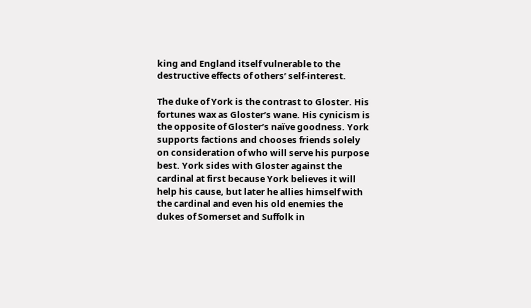king and England itself vulnerable to the destructive effects of others’ self-interest.

The duke of York is the contrast to Gloster. His fortunes wax as Gloster’s wane. His cynicism is the opposite of Gloster’s naïve goodness. York supports factions and chooses friends solely on consideration of who will serve his purpose best. York sides with Gloster against the cardinal at first because York believes it will help his cause, but later he allies himself with the cardinal and even his old enemies the dukes of Somerset and Suffolk in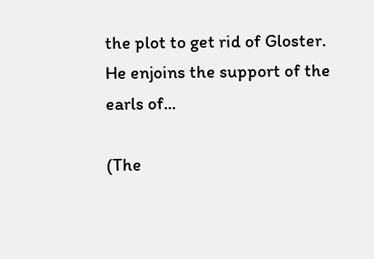the plot to get rid of Gloster. He enjoins the support of the earls of...

(The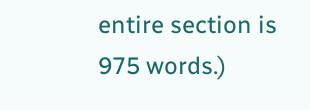entire section is 975 words.)